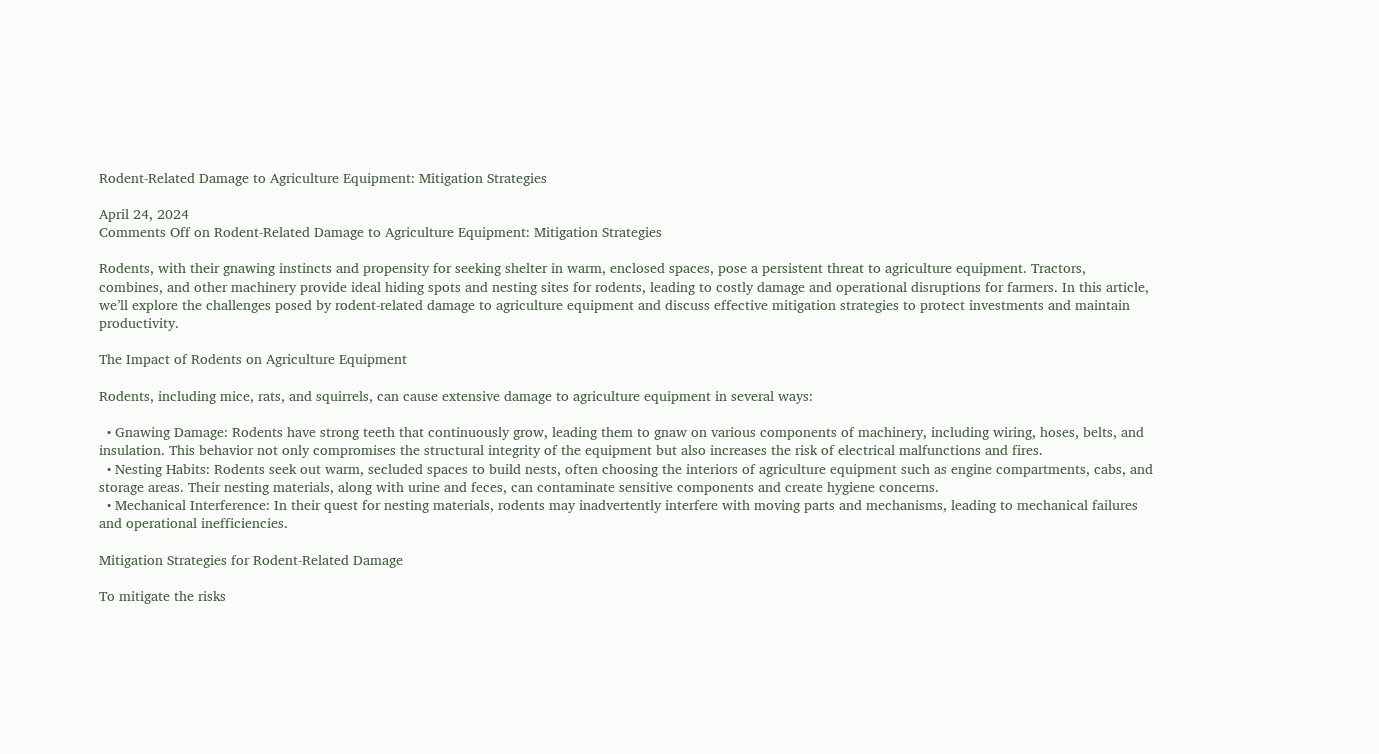Rodent-Related Damage to Agriculture Equipment: Mitigation Strategies

April 24, 2024
Comments Off on Rodent-Related Damage to Agriculture Equipment: Mitigation Strategies

Rodents, with their gnawing instincts and propensity for seeking shelter in warm, enclosed spaces, pose a persistent threat to agriculture equipment. Tractors, combines, and other machinery provide ideal hiding spots and nesting sites for rodents, leading to costly damage and operational disruptions for farmers. In this article, we’ll explore the challenges posed by rodent-related damage to agriculture equipment and discuss effective mitigation strategies to protect investments and maintain productivity.

The Impact of Rodents on Agriculture Equipment

Rodents, including mice, rats, and squirrels, can cause extensive damage to agriculture equipment in several ways:

  • Gnawing Damage: Rodents have strong teeth that continuously grow, leading them to gnaw on various components of machinery, including wiring, hoses, belts, and insulation. This behavior not only compromises the structural integrity of the equipment but also increases the risk of electrical malfunctions and fires.
  • Nesting Habits: Rodents seek out warm, secluded spaces to build nests, often choosing the interiors of agriculture equipment such as engine compartments, cabs, and storage areas. Their nesting materials, along with urine and feces, can contaminate sensitive components and create hygiene concerns.
  • Mechanical Interference: In their quest for nesting materials, rodents may inadvertently interfere with moving parts and mechanisms, leading to mechanical failures and operational inefficiencies.

Mitigation Strategies for Rodent-Related Damage

To mitigate the risks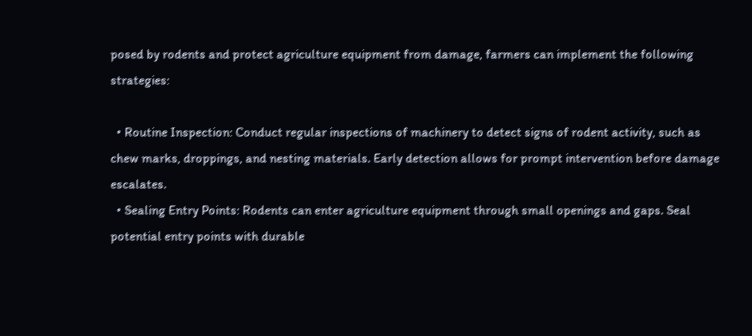posed by rodents and protect agriculture equipment from damage, farmers can implement the following strategies:

  • Routine Inspection: Conduct regular inspections of machinery to detect signs of rodent activity, such as chew marks, droppings, and nesting materials. Early detection allows for prompt intervention before damage escalates.
  • Sealing Entry Points: Rodents can enter agriculture equipment through small openings and gaps. Seal potential entry points with durable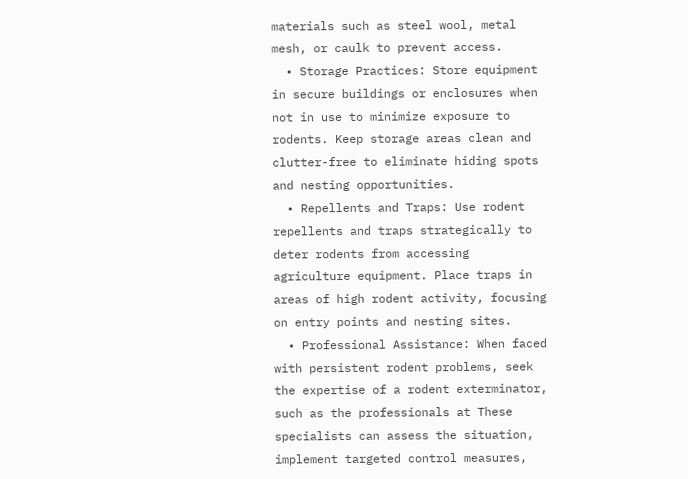materials such as steel wool, metal mesh, or caulk to prevent access.
  • Storage Practices: Store equipment in secure buildings or enclosures when not in use to minimize exposure to rodents. Keep storage areas clean and clutter-free to eliminate hiding spots and nesting opportunities.
  • Repellents and Traps: Use rodent repellents and traps strategically to deter rodents from accessing agriculture equipment. Place traps in areas of high rodent activity, focusing on entry points and nesting sites.
  • Professional Assistance: When faced with persistent rodent problems, seek the expertise of a rodent exterminator, such as the professionals at These specialists can assess the situation, implement targeted control measures,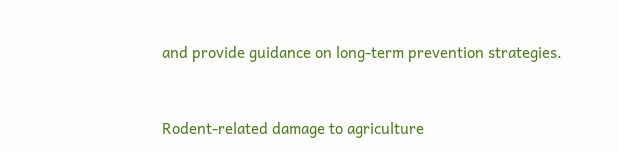and provide guidance on long-term prevention strategies.


Rodent-related damage to agriculture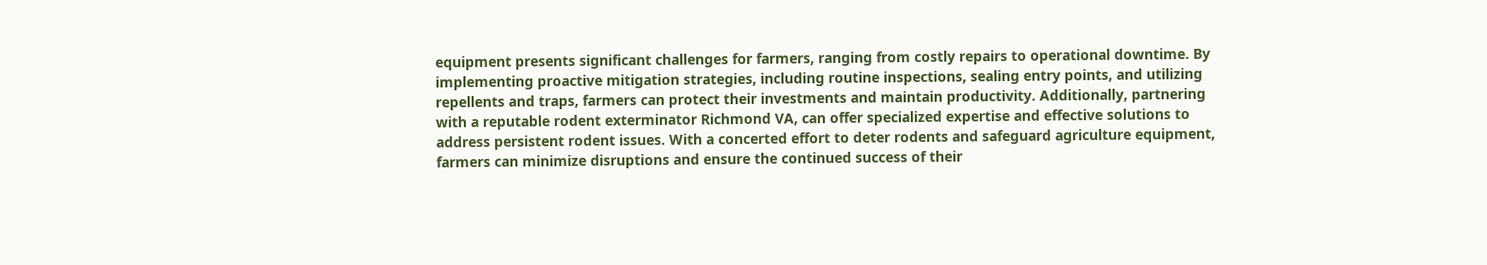equipment presents significant challenges for farmers, ranging from costly repairs to operational downtime. By implementing proactive mitigation strategies, including routine inspections, sealing entry points, and utilizing repellents and traps, farmers can protect their investments and maintain productivity. Additionally, partnering with a reputable rodent exterminator Richmond VA, can offer specialized expertise and effective solutions to address persistent rodent issues. With a concerted effort to deter rodents and safeguard agriculture equipment, farmers can minimize disruptions and ensure the continued success of their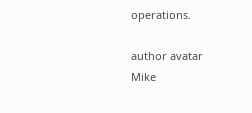operations.

author avatar
Mike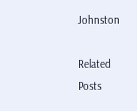Johnston

Related Posts